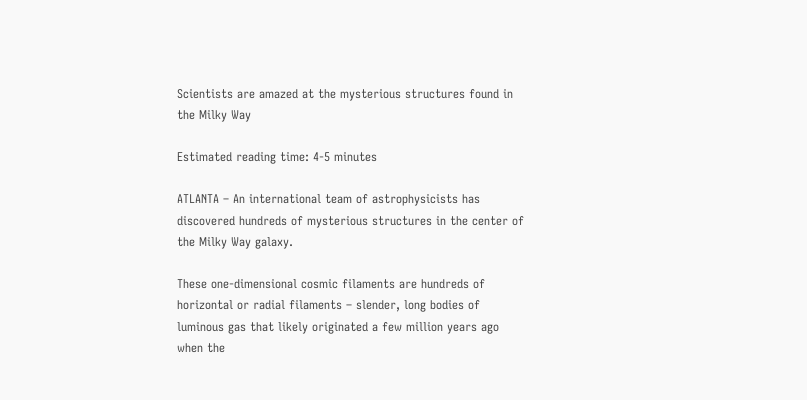Scientists are amazed at the mysterious structures found in the Milky Way

Estimated reading time: 4-5 minutes

ATLANTA – An international team of astrophysicists has discovered hundreds of mysterious structures in the center of the Milky Way galaxy.

These one-dimensional cosmic filaments are hundreds of horizontal or radial filaments – slender, long bodies of luminous gas that likely originated a few million years ago when the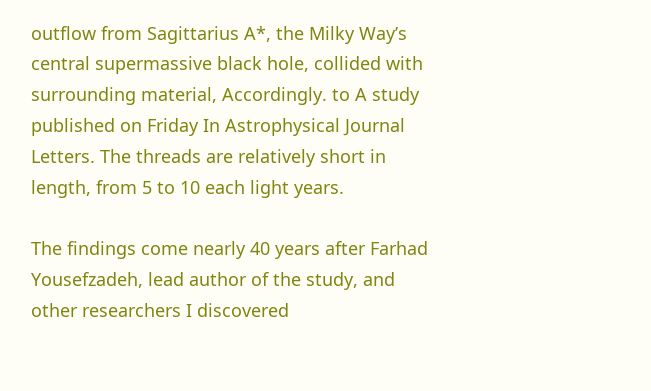outflow from Sagittarius A*, the Milky Way’s central supermassive black hole, collided with surrounding material, Accordingly. to A study published on Friday In Astrophysical Journal Letters. The threads are relatively short in length, from 5 to 10 each light years.

The findings come nearly 40 years after Farhad Yousefzadeh, lead author of the study, and other researchers I discovered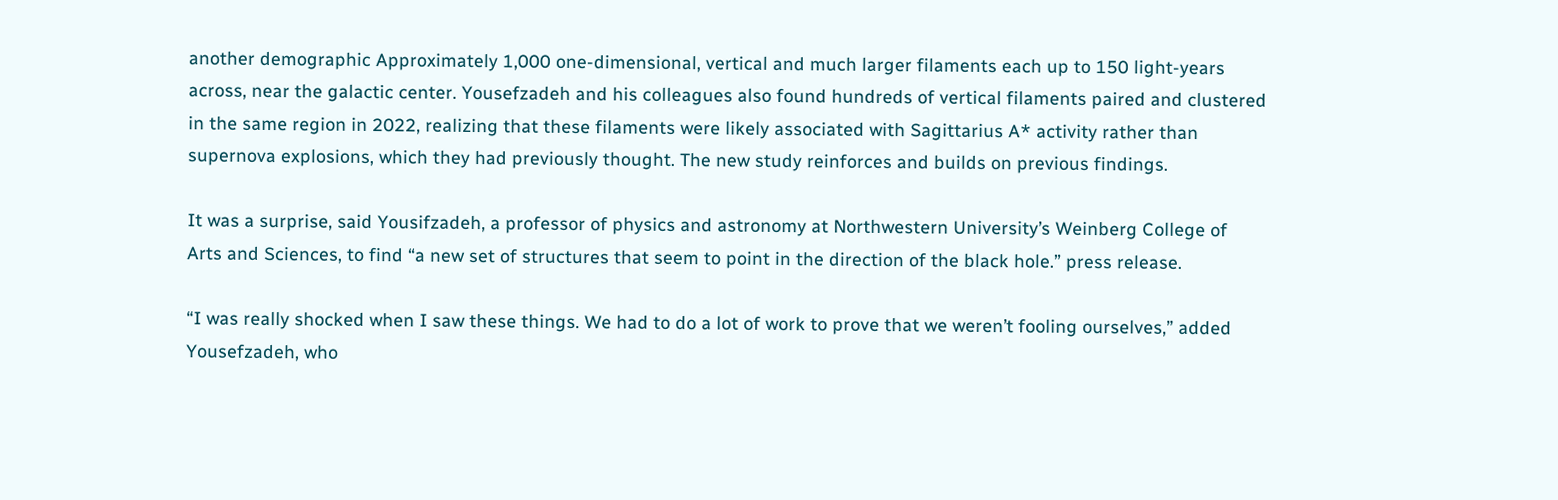another demographic Approximately 1,000 one-dimensional, vertical and much larger filaments each up to 150 light-years across, near the galactic center. Yousefzadeh and his colleagues also found hundreds of vertical filaments paired and clustered in the same region in 2022, realizing that these filaments were likely associated with Sagittarius A* activity rather than supernova explosions, which they had previously thought. The new study reinforces and builds on previous findings.

It was a surprise, said Yousifzadeh, a professor of physics and astronomy at Northwestern University’s Weinberg College of Arts and Sciences, to find “a new set of structures that seem to point in the direction of the black hole.” press release.

“I was really shocked when I saw these things. We had to do a lot of work to prove that we weren’t fooling ourselves,” added Yousefzadeh, who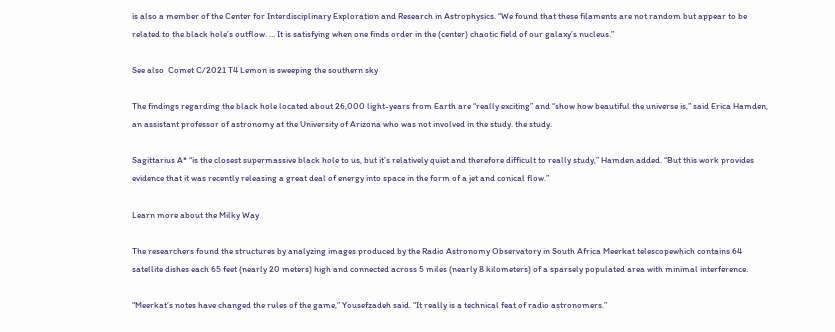is also a member of the Center for Interdisciplinary Exploration and Research in Astrophysics. “We found that these filaments are not random but appear to be related to the black hole’s outflow. … It is satisfying when one finds order in the (center) chaotic field of our galaxy’s nucleus.”

See also  Comet C/2021 T4 Lemon is sweeping the southern sky

The findings regarding the black hole located about 26,000 light-years from Earth are “really exciting” and “show how beautiful the universe is,” said Erica Hamden, an assistant professor of astronomy at the University of Arizona who was not involved in the study. the study.

Sagittarius A* “is the closest supermassive black hole to us, but it’s relatively quiet and therefore difficult to really study,” Hamden added. “But this work provides evidence that it was recently releasing a great deal of energy into space in the form of a jet and conical flow.”

Learn more about the Milky Way

The researchers found the structures by analyzing images produced by the Radio Astronomy Observatory in South Africa Meerkat telescopewhich contains 64 satellite dishes each 65 feet (nearly 20 meters) high and connected across 5 miles (nearly 8 kilometers) of a sparsely populated area with minimal interference.

“Meerkat’s notes have changed the rules of the game,” Yousefzadeh said. “It really is a technical feat of radio astronomers.”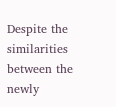Despite the similarities between the newly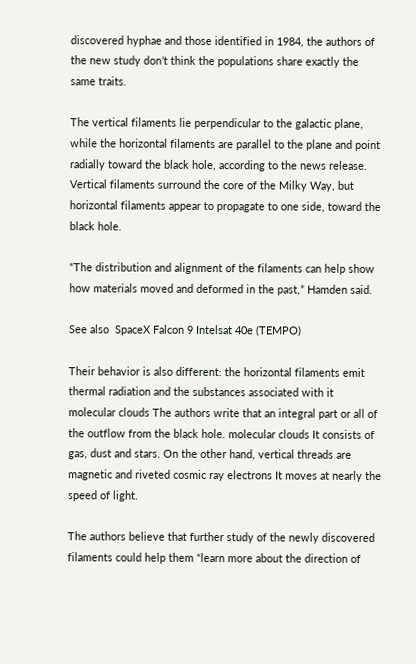discovered hyphae and those identified in 1984, the authors of the new study don’t think the populations share exactly the same traits.

The vertical filaments lie perpendicular to the galactic plane, while the horizontal filaments are parallel to the plane and point radially toward the black hole, according to the news release. Vertical filaments surround the core of the Milky Way, but horizontal filaments appear to propagate to one side, toward the black hole.

“The distribution and alignment of the filaments can help show how materials moved and deformed in the past,” Hamden said.

See also  SpaceX Falcon 9 Intelsat 40e (TEMPO)

Their behavior is also different: the horizontal filaments emit thermal radiation and the substances associated with it molecular clouds The authors write that an integral part or all of the outflow from the black hole. molecular clouds It consists of gas, dust and stars. On the other hand, vertical threads are magnetic and riveted cosmic ray electrons It moves at nearly the speed of light.

The authors believe that further study of the newly discovered filaments could help them “learn more about the direction of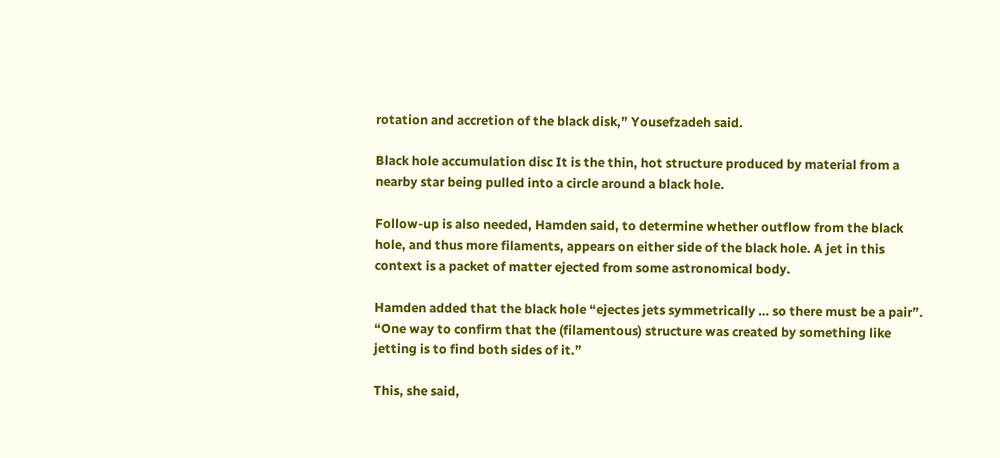rotation and accretion of the black disk,” Yousefzadeh said.

Black hole accumulation disc It is the thin, hot structure produced by material from a nearby star being pulled into a circle around a black hole.

Follow-up is also needed, Hamden said, to determine whether outflow from the black hole, and thus more filaments, appears on either side of the black hole. A jet in this context is a packet of matter ejected from some astronomical body.

Hamden added that the black hole “ejectes jets symmetrically … so there must be a pair”. “One way to confirm that the (filamentous) structure was created by something like jetting is to find both sides of it.”

This, she said,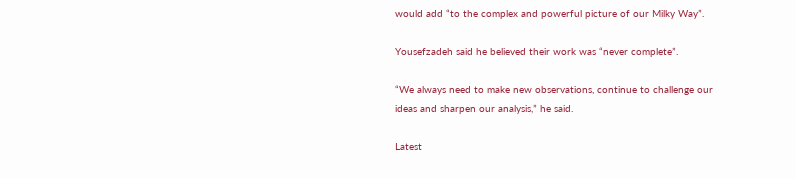would add “to the complex and powerful picture of our Milky Way”.

Yousefzadeh said he believed their work was “never complete”.

“We always need to make new observations, continue to challenge our ideas and sharpen our analysis,” he said.

Latest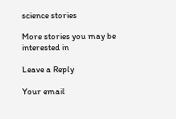science stories

More stories you may be interested in

Leave a Reply

Your email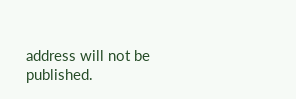address will not be published.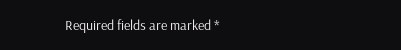Required fields are marked *